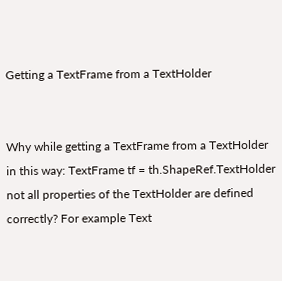Getting a TextFrame from a TextHolder


Why while getting a TextFrame from a TextHolder in this way: TextFrame tf = th.ShapeRef.TextHolder not all properties of the TextHolder are defined correctly? For example Text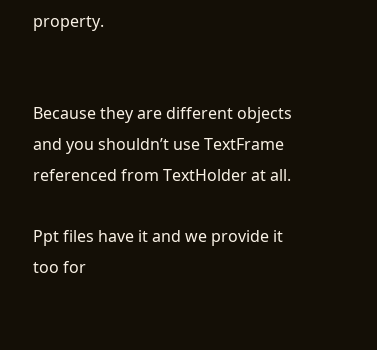property.


Because they are different objects and you shouldn’t use TextFrame referenced from TextHolder at all.

Ppt files have it and we provide it too for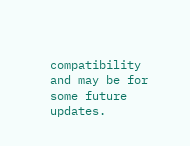compatibility and may be for some future updates.